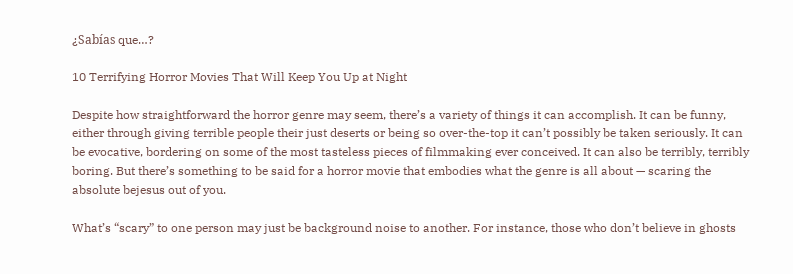¿Sabías que…?

10 Terrifying Horror Movies That Will Keep You Up at Night

Despite how straightforward the horror genre may seem, there’s a variety of things it can accomplish. It can be funny, either through giving terrible people their just deserts or being so over-the-top it can’t possibly be taken seriously. It can be evocative, bordering on some of the most tasteless pieces of filmmaking ever conceived. It can also be terribly, terribly boring. But there’s something to be said for a horror movie that embodies what the genre is all about — scaring the absolute bejesus out of you.

What’s “scary” to one person may just be background noise to another. For instance, those who don’t believe in ghosts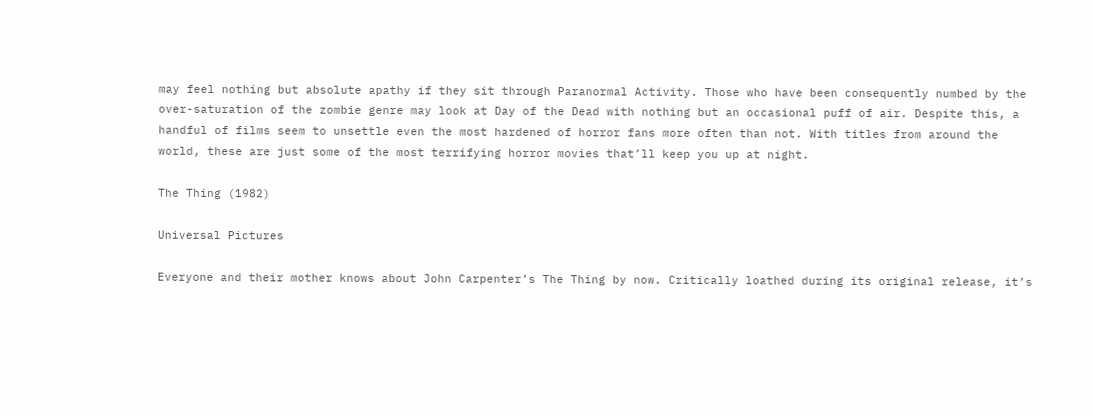may feel nothing but absolute apathy if they sit through Paranormal Activity. Those who have been consequently numbed by the over-saturation of the zombie genre may look at Day of the Dead with nothing but an occasional puff of air. Despite this, a handful of films seem to unsettle even the most hardened of horror fans more often than not. With titles from around the world, these are just some of the most terrifying horror movies that’ll keep you up at night.

The Thing (1982)

Universal Pictures

Everyone and their mother knows about John Carpenter’s The Thing by now. Critically loathed during its original release, it’s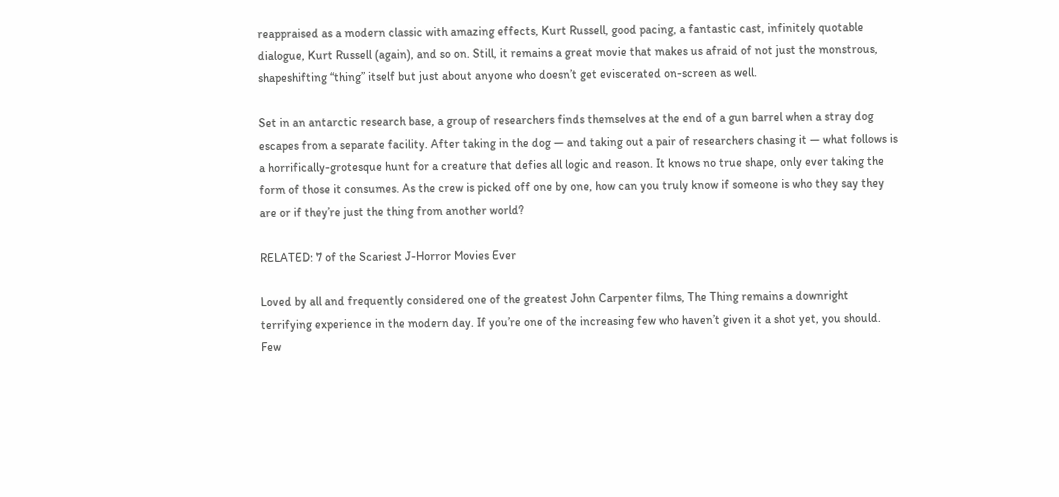reappraised as a modern classic with amazing effects, Kurt Russell, good pacing, a fantastic cast, infinitely quotable dialogue, Kurt Russell (again), and so on. Still, it remains a great movie that makes us afraid of not just the monstrous, shapeshifting “thing” itself but just about anyone who doesn’t get eviscerated on-screen as well.

Set in an antarctic research base, a group of researchers finds themselves at the end of a gun barrel when a stray dog escapes from a separate facility. After taking in the dog — and taking out a pair of researchers chasing it — what follows is a horrifically-grotesque hunt for a creature that defies all logic and reason. It knows no true shape, only ever taking the form of those it consumes. As the crew is picked off one by one, how can you truly know if someone is who they say they are or if they’re just the thing from another world?

RELATED: 7 of the Scariest J-Horror Movies Ever

Loved by all and frequently considered one of the greatest John Carpenter films, The Thing remains a downright terrifying experience in the modern day. If you’re one of the increasing few who haven’t given it a shot yet, you should. Few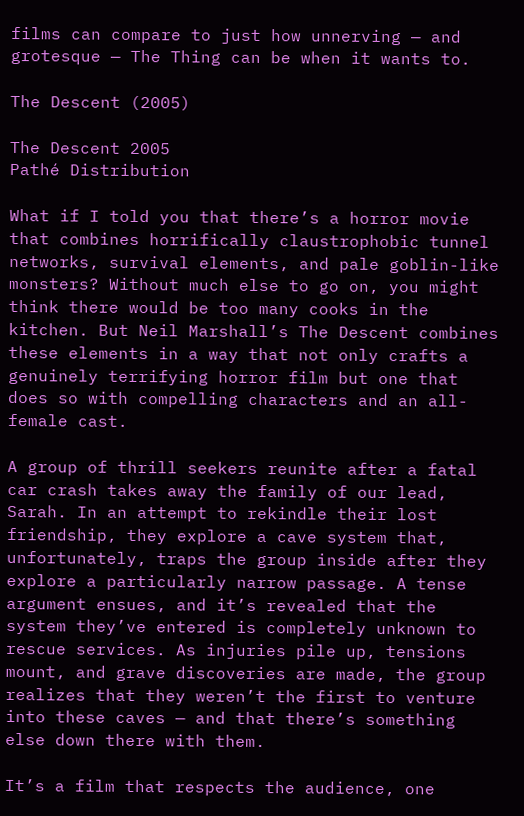films can compare to just how unnerving — and grotesque — The Thing can be when it wants to.

The Descent (2005)

The Descent 2005
Pathé Distribution

What if I told you that there’s a horror movie that combines horrifically claustrophobic tunnel networks, survival elements, and pale goblin-like monsters? Without much else to go on, you might think there would be too many cooks in the kitchen. But Neil Marshall’s The Descent combines these elements in a way that not only crafts a genuinely terrifying horror film but one that does so with compelling characters and an all-female cast.

A group of thrill seekers reunite after a fatal car crash takes away the family of our lead, Sarah. In an attempt to rekindle their lost friendship, they explore a cave system that, unfortunately, traps the group inside after they explore a particularly narrow passage. A tense argument ensues, and it’s revealed that the system they’ve entered is completely unknown to rescue services. As injuries pile up, tensions mount, and grave discoveries are made, the group realizes that they weren’t the first to venture into these caves — and that there’s something else down there with them.

It’s a film that respects the audience, one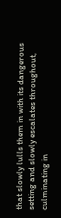that slowly lulls them in with its dangerous setting and slowly escalates throughout, culminating in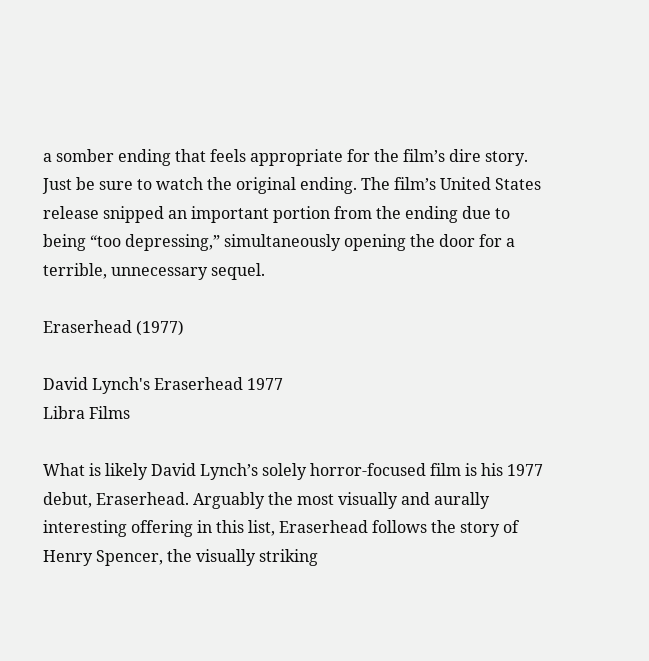a somber ending that feels appropriate for the film’s dire story. Just be sure to watch the original ending. The film’s United States release snipped an important portion from the ending due to being “too depressing,” simultaneously opening the door for a terrible, unnecessary sequel.

Eraserhead (1977)

David Lynch's Eraserhead 1977
Libra Films

What is likely David Lynch’s solely horror-focused film is his 1977 debut, Eraserhead. Arguably the most visually and aurally interesting offering in this list, Eraserhead follows the story of Henry Spencer, the visually striking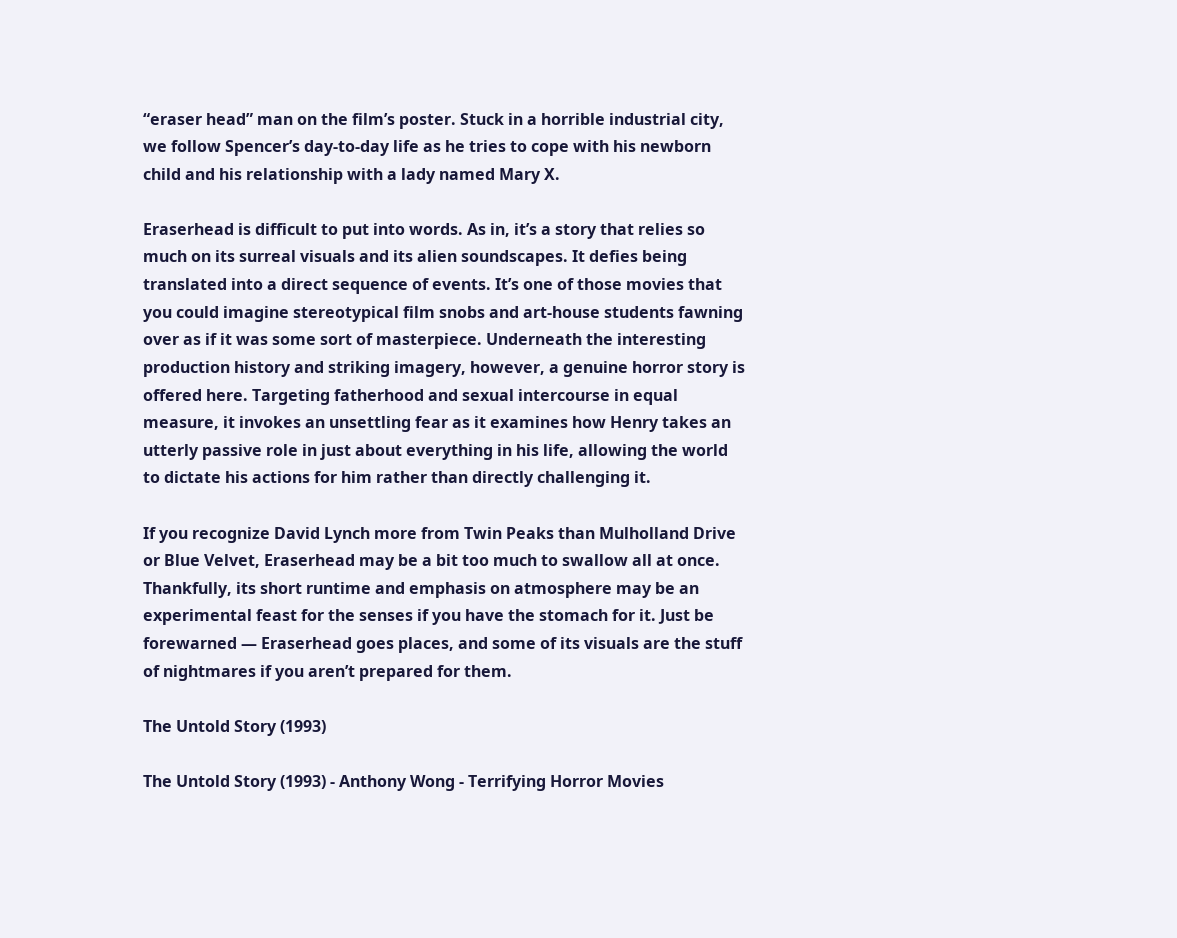“eraser head” man on the film’s poster. Stuck in a horrible industrial city, we follow Spencer’s day-to-day life as he tries to cope with his newborn child and his relationship with a lady named Mary X.

Eraserhead is difficult to put into words. As in, it’s a story that relies so much on its surreal visuals and its alien soundscapes. It defies being translated into a direct sequence of events. It’s one of those movies that you could imagine stereotypical film snobs and art-house students fawning over as if it was some sort of masterpiece. Underneath the interesting production history and striking imagery, however, a genuine horror story is offered here. Targeting fatherhood and sexual intercourse in equal measure, it invokes an unsettling fear as it examines how Henry takes an utterly passive role in just about everything in his life, allowing the world to dictate his actions for him rather than directly challenging it.

If you recognize David Lynch more from Twin Peaks than Mulholland Drive or Blue Velvet, Eraserhead may be a bit too much to swallow all at once. Thankfully, its short runtime and emphasis on atmosphere may be an experimental feast for the senses if you have the stomach for it. Just be forewarned — Eraserhead goes places, and some of its visuals are the stuff of nightmares if you aren’t prepared for them.

The Untold Story (1993)

The Untold Story (1993) - Anthony Wong - Terrifying Horror Movies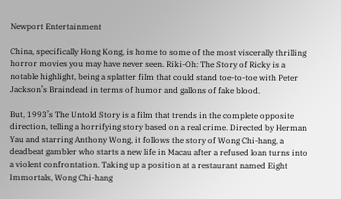Newport Entertainment

China, specifically Hong Kong, is home to some of the most viscerally thrilling horror movies you may have never seen. Riki-Oh: The Story of Ricky is a notable highlight, being a splatter film that could stand toe-to-toe with Peter Jackson’s Braindead in terms of humor and gallons of fake blood.

But, 1993’s The Untold Story is a film that trends in the complete opposite direction, telling a horrifying story based on a real crime. Directed by Herman Yau and starring Anthony Wong, it follows the story of Wong Chi-hang, a deadbeat gambler who starts a new life in Macau after a refused loan turns into a violent confrontation. Taking up a position at a restaurant named Eight Immortals, Wong Chi-hang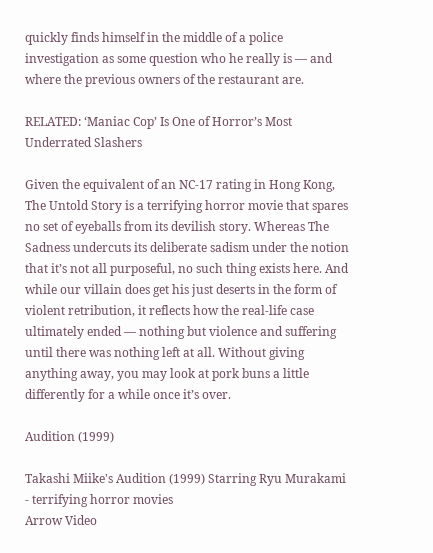quickly finds himself in the middle of a police investigation as some question who he really is — and where the previous owners of the restaurant are.

RELATED: ‘Maniac Cop’ Is One of Horror’s Most Underrated Slashers

Given the equivalent of an NC-17 rating in Hong Kong, The Untold Story is a terrifying horror movie that spares no set of eyeballs from its devilish story. Whereas The Sadness undercuts its deliberate sadism under the notion that it’s not all purposeful, no such thing exists here. And while our villain does get his just deserts in the form of violent retribution, it reflects how the real-life case ultimately ended — nothing but violence and suffering until there was nothing left at all. Without giving anything away, you may look at pork buns a little differently for a while once it’s over.

Audition (1999)

Takashi Miike's Audition (1999) Starring Ryu Murakami - terrifying horror movies
Arrow Video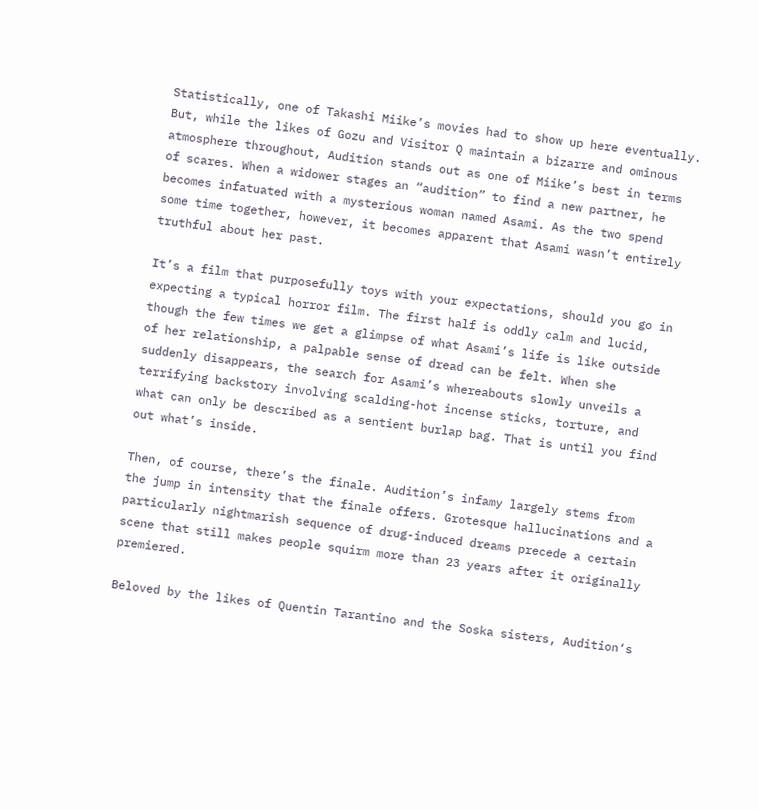Statistically, one of Takashi Miike’s movies had to show up here eventually. But, while the likes of Gozu and Visitor Q maintain a bizarre and ominous atmosphere throughout, Audition stands out as one of Miike’s best in terms of scares. When a widower stages an “audition” to find a new partner, he becomes infatuated with a mysterious woman named Asami. As the two spend some time together, however, it becomes apparent that Asami wasn’t entirely truthful about her past.

It’s a film that purposefully toys with your expectations, should you go in expecting a typical horror film. The first half is oddly calm and lucid, though the few times we get a glimpse of what Asami’s life is like outside of her relationship, a palpable sense of dread can be felt. When she suddenly disappears, the search for Asami’s whereabouts slowly unveils a terrifying backstory involving scalding-hot incense sticks, torture, and what can only be described as a sentient burlap bag. That is until you find out what’s inside.

Then, of course, there’s the finale. Audition’s infamy largely stems from the jump in intensity that the finale offers. Grotesque hallucinations and a particularly nightmarish sequence of drug-induced dreams precede a certain scene that still makes people squirm more than 23 years after it originally premiered.

Beloved by the likes of Quentin Tarantino and the Soska sisters, Audition‘s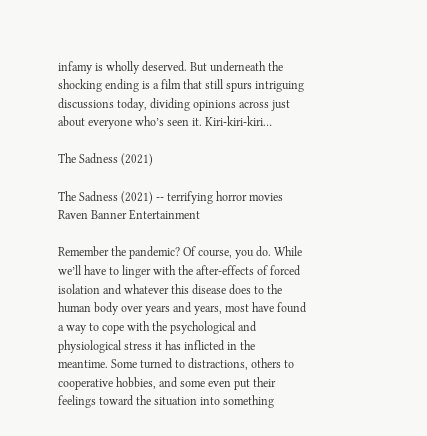infamy is wholly deserved. But underneath the shocking ending is a film that still spurs intriguing discussions today, dividing opinions across just about everyone who’s seen it. Kiri-kiri-kiri…

The Sadness (2021)

The Sadness (2021) -- terrifying horror movies
Raven Banner Entertainment

Remember the pandemic? Of course, you do. While we’ll have to linger with the after-effects of forced isolation and whatever this disease does to the human body over years and years, most have found a way to cope with the psychological and physiological stress it has inflicted in the meantime. Some turned to distractions, others to cooperative hobbies, and some even put their feelings toward the situation into something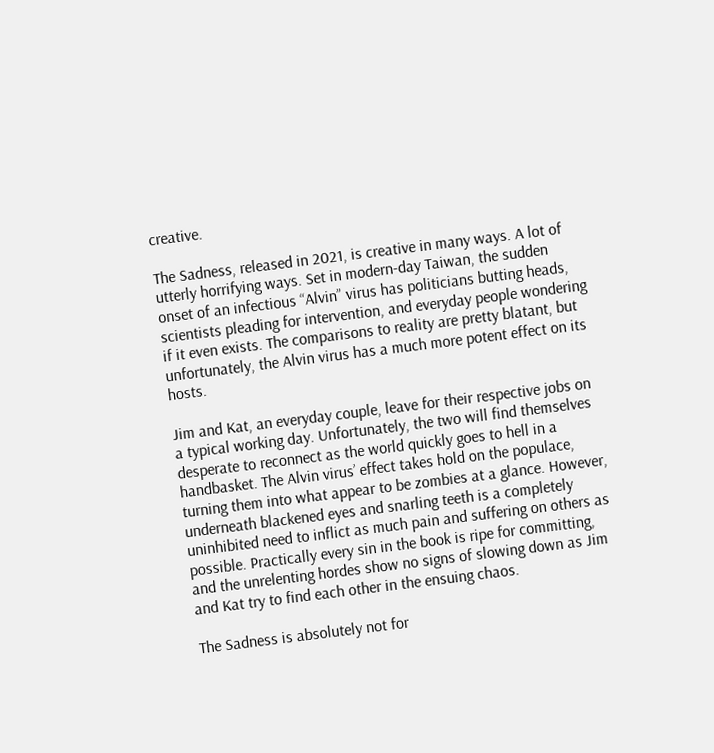creative.

The Sadness, released in 2021, is creative in many ways. A lot of utterly horrifying ways. Set in modern-day Taiwan, the sudden onset of an infectious “Alvin” virus has politicians butting heads, scientists pleading for intervention, and everyday people wondering if it even exists. The comparisons to reality are pretty blatant, but unfortunately, the Alvin virus has a much more potent effect on its hosts.

Jim and Kat, an everyday couple, leave for their respective jobs on a typical working day. Unfortunately, the two will find themselves desperate to reconnect as the world quickly goes to hell in a handbasket. The Alvin virus’ effect takes hold on the populace, turning them into what appear to be zombies at a glance. However, underneath blackened eyes and snarling teeth is a completely uninhibited need to inflict as much pain and suffering on others as possible. Practically every sin in the book is ripe for committing, and the unrelenting hordes show no signs of slowing down as Jim and Kat try to find each other in the ensuing chaos.

The Sadness is absolutely not for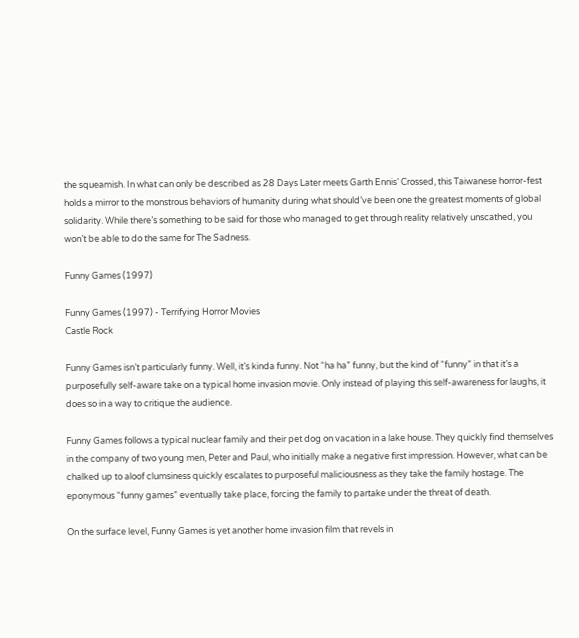the squeamish. In what can only be described as 28 Days Later meets Garth Ennis’ Crossed, this Taiwanese horror-fest holds a mirror to the monstrous behaviors of humanity during what should’ve been one the greatest moments of global solidarity. While there’s something to be said for those who managed to get through reality relatively unscathed, you won’t be able to do the same for The Sadness.

Funny Games (1997)

Funny Games (1997) - Terrifying Horror Movies
Castle Rock

Funny Games isn’t particularly funny. Well, it’s kinda funny. Not “ha ha” funny, but the kind of “funny” in that it’s a purposefully self-aware take on a typical home invasion movie. Only instead of playing this self-awareness for laughs, it does so in a way to critique the audience.

Funny Games follows a typical nuclear family and their pet dog on vacation in a lake house. They quickly find themselves in the company of two young men, Peter and Paul, who initially make a negative first impression. However, what can be chalked up to aloof clumsiness quickly escalates to purposeful maliciousness as they take the family hostage. The eponymous “funny games” eventually take place, forcing the family to partake under the threat of death.

On the surface level, Funny Games is yet another home invasion film that revels in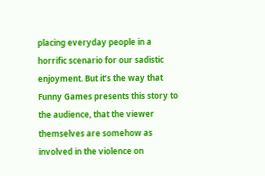placing everyday people in a horrific scenario for our sadistic enjoyment. But it’s the way that Funny Games presents this story to the audience, that the viewer themselves are somehow as involved in the violence on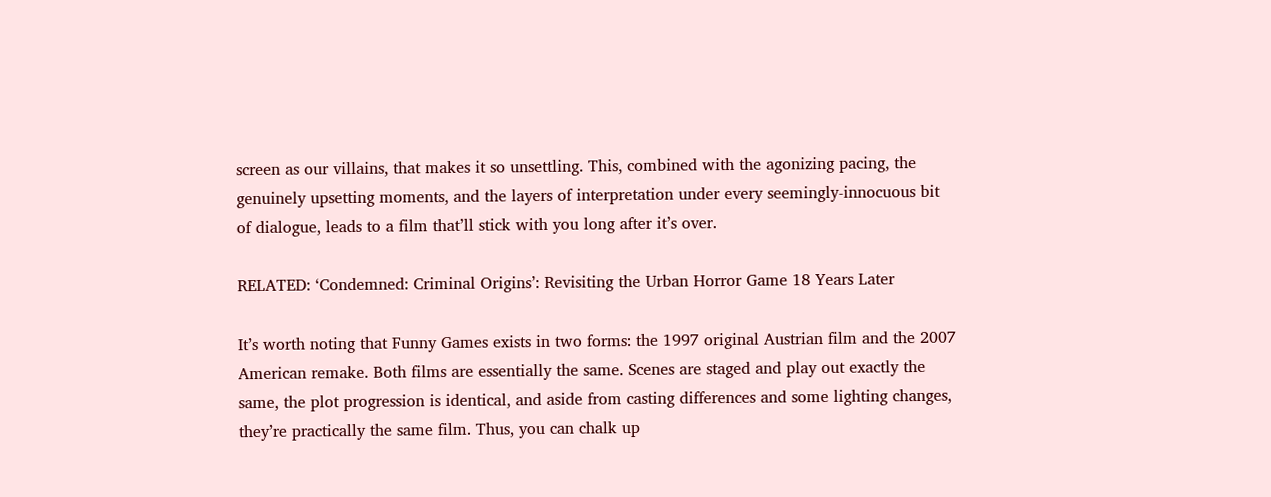screen as our villains, that makes it so unsettling. This, combined with the agonizing pacing, the genuinely upsetting moments, and the layers of interpretation under every seemingly-innocuous bit of dialogue, leads to a film that’ll stick with you long after it’s over.

RELATED: ‘Condemned: Criminal Origins’: Revisiting the Urban Horror Game 18 Years Later

It’s worth noting that Funny Games exists in two forms: the 1997 original Austrian film and the 2007 American remake. Both films are essentially the same. Scenes are staged and play out exactly the same, the plot progression is identical, and aside from casting differences and some lighting changes, they’re practically the same film. Thus, you can chalk up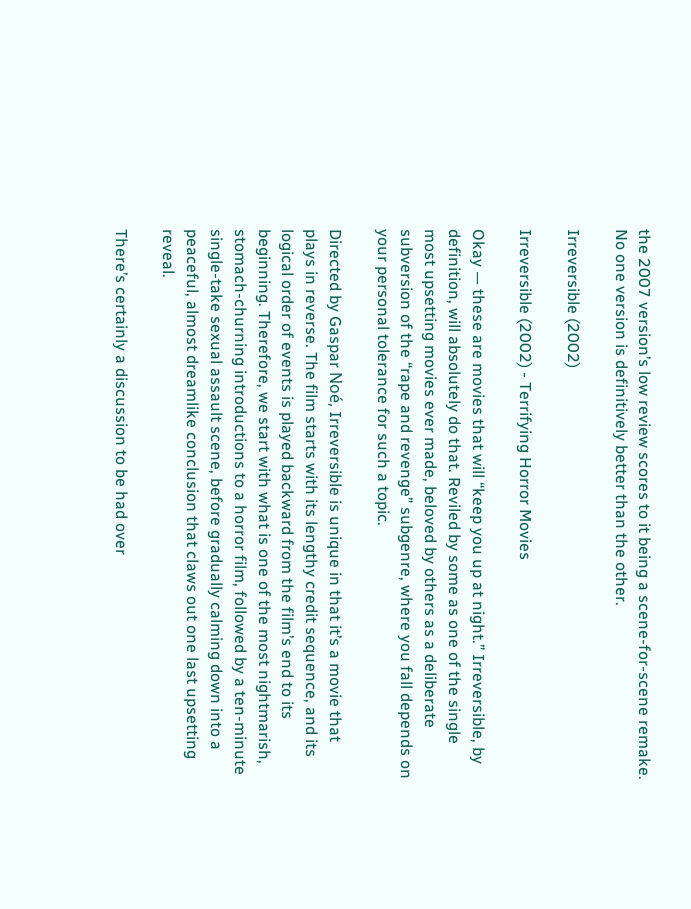the 2007 version’s low review scores to it being a scene-for-scene remake. No one version is definitively better than the other.

Irreversible (2002)

Irreversible (2002) - Terrifying Horror Movies

Okay — these are movies that will “keep you up at night.” Irreversible, by definition, will absolutely do that. Reviled by some as one of the single most upsetting movies ever made, beloved by others as a deliberate subversion of the “rape and revenge” subgenre, where you fall depends on your personal tolerance for such a topic.

Directed by Gaspar Noé, Irreversible is unique in that it’s a movie that plays in reverse. The film starts with its lengthy credit sequence, and its logical order of events is played backward from the film’s end to its beginning. Therefore, we start with what is one of the most nightmarish, stomach-churning introductions to a horror film, followed by a ten-minute single-take sexual assault scene, before gradually calming down into a peaceful, almost dreamlike conclusion that claws out one last upsetting reveal.

There’s certainly a discussion to be had over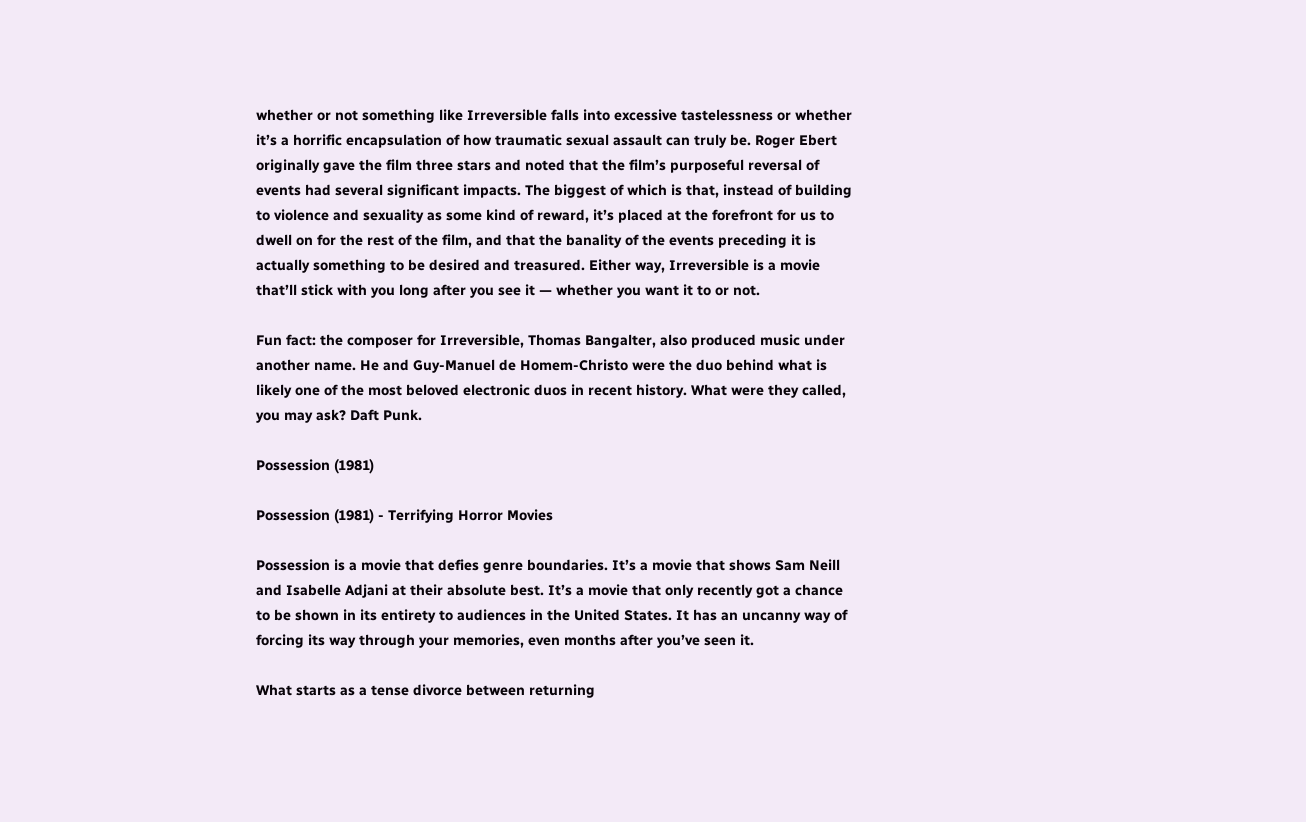whether or not something like Irreversible falls into excessive tastelessness or whether it’s a horrific encapsulation of how traumatic sexual assault can truly be. Roger Ebert originally gave the film three stars and noted that the film’s purposeful reversal of events had several significant impacts. The biggest of which is that, instead of building to violence and sexuality as some kind of reward, it’s placed at the forefront for us to dwell on for the rest of the film, and that the banality of the events preceding it is actually something to be desired and treasured. Either way, Irreversible is a movie that’ll stick with you long after you see it — whether you want it to or not.

Fun fact: the composer for Irreversible, Thomas Bangalter, also produced music under another name. He and Guy-Manuel de Homem-Christo were the duo behind what is likely one of the most beloved electronic duos in recent history. What were they called, you may ask? Daft Punk.

Possession (1981)

Possession (1981) - Terrifying Horror Movies

Possession is a movie that defies genre boundaries. It’s a movie that shows Sam Neill and Isabelle Adjani at their absolute best. It’s a movie that only recently got a chance to be shown in its entirety to audiences in the United States. It has an uncanny way of forcing its way through your memories, even months after you’ve seen it.

What starts as a tense divorce between returning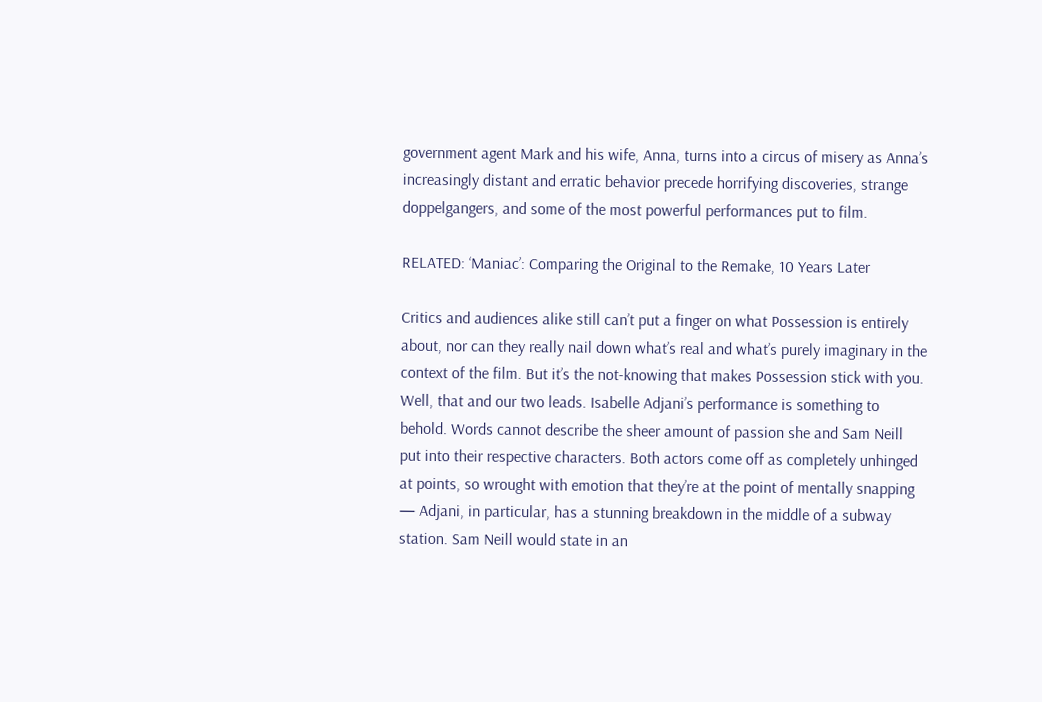government agent Mark and his wife, Anna, turns into a circus of misery as Anna’s increasingly distant and erratic behavior precede horrifying discoveries, strange doppelgangers, and some of the most powerful performances put to film.

RELATED: ‘Maniac’: Comparing the Original to the Remake, 10 Years Later

Critics and audiences alike still can’t put a finger on what Possession is entirely about, nor can they really nail down what’s real and what’s purely imaginary in the context of the film. But it’s the not-knowing that makes Possession stick with you. Well, that and our two leads. Isabelle Adjani’s performance is something to behold. Words cannot describe the sheer amount of passion she and Sam Neill put into their respective characters. Both actors come off as completely unhinged at points, so wrought with emotion that they’re at the point of mentally snapping — Adjani, in particular, has a stunning breakdown in the middle of a subway station. Sam Neill would state in an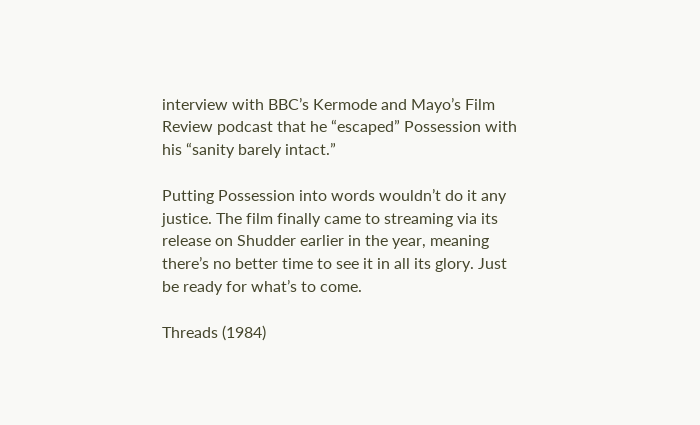interview with BBC’s Kermode and Mayo’s Film Review podcast that he “escaped” Possession with his “sanity barely intact.”

Putting Possession into words wouldn’t do it any justice. The film finally came to streaming via its release on Shudder earlier in the year, meaning there’s no better time to see it in all its glory. Just be ready for what’s to come.

Threads (1984)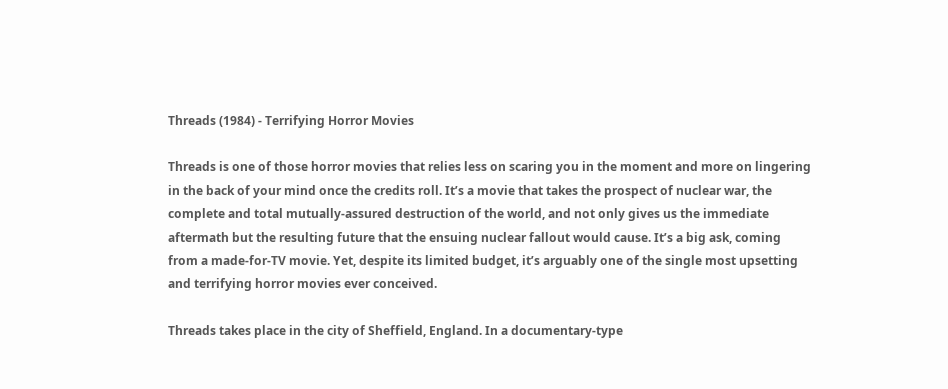Threads (1984) - Terrifying Horror Movies

Threads is one of those horror movies that relies less on scaring you in the moment and more on lingering in the back of your mind once the credits roll. It’s a movie that takes the prospect of nuclear war, the complete and total mutually-assured destruction of the world, and not only gives us the immediate aftermath but the resulting future that the ensuing nuclear fallout would cause. It’s a big ask, coming from a made-for-TV movie. Yet, despite its limited budget, it’s arguably one of the single most upsetting and terrifying horror movies ever conceived.

Threads takes place in the city of Sheffield, England. In a documentary-type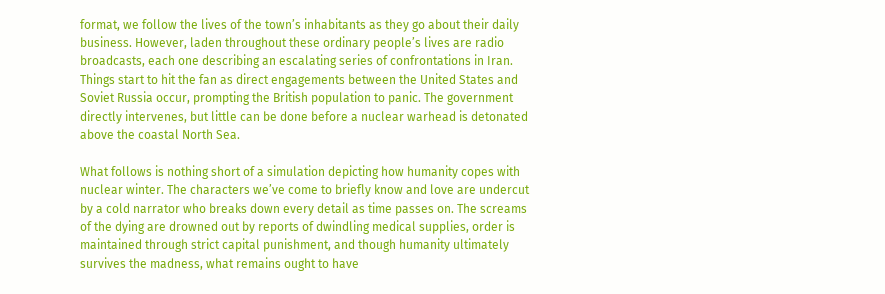format, we follow the lives of the town’s inhabitants as they go about their daily business. However, laden throughout these ordinary people’s lives are radio broadcasts, each one describing an escalating series of confrontations in Iran. Things start to hit the fan as direct engagements between the United States and Soviet Russia occur, prompting the British population to panic. The government directly intervenes, but little can be done before a nuclear warhead is detonated above the coastal North Sea.

What follows is nothing short of a simulation depicting how humanity copes with nuclear winter. The characters we’ve come to briefly know and love are undercut by a cold narrator who breaks down every detail as time passes on. The screams of the dying are drowned out by reports of dwindling medical supplies, order is maintained through strict capital punishment, and though humanity ultimately survives the madness, what remains ought to have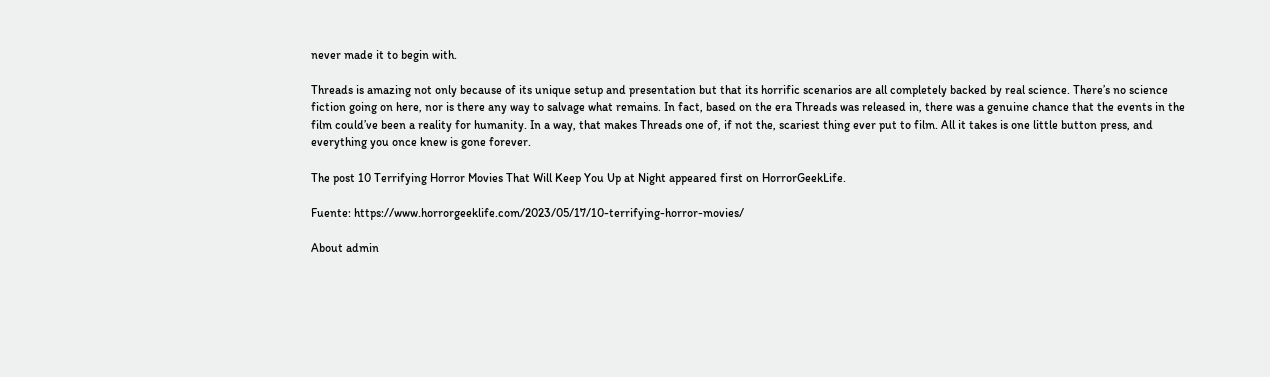never made it to begin with.

Threads is amazing not only because of its unique setup and presentation but that its horrific scenarios are all completely backed by real science. There’s no science fiction going on here, nor is there any way to salvage what remains. In fact, based on the era Threads was released in, there was a genuine chance that the events in the film could’ve been a reality for humanity. In a way, that makes Threads one of, if not the, scariest thing ever put to film. All it takes is one little button press, and everything you once knew is gone forever.

The post 10 Terrifying Horror Movies That Will Keep You Up at Night appeared first on HorrorGeekLife.

Fuente: https://www.horrorgeeklife.com/2023/05/17/10-terrifying-horror-movies/

About admin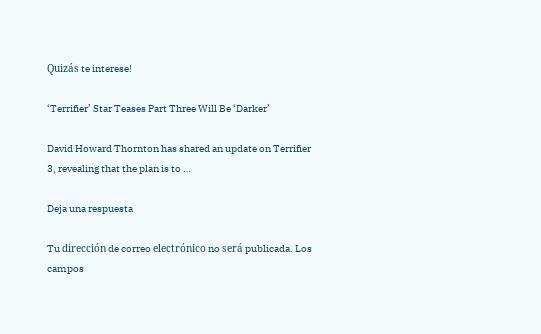Quizás te interese!

‘Terrifier’ Star Teases Part Three Will Be ‘Darker’

David Howard Thornton has shared an update on Terrifier 3, revealing that the plan is to …

Deja una respuesta

Tu dirección de correo electrónico no será publicada. Los campos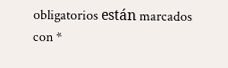obligatorios están marcados con *